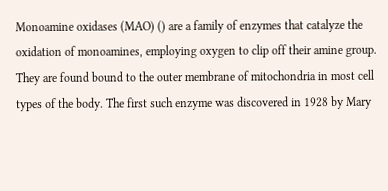Monoamine oxidases (MAO) () are a family of enzymes that catalyze the oxidation of monoamines, employing oxygen to clip off their amine group. They are found bound to the outer membrane of mitochondria in most cell types of the body. The first such enzyme was discovered in 1928 by Mary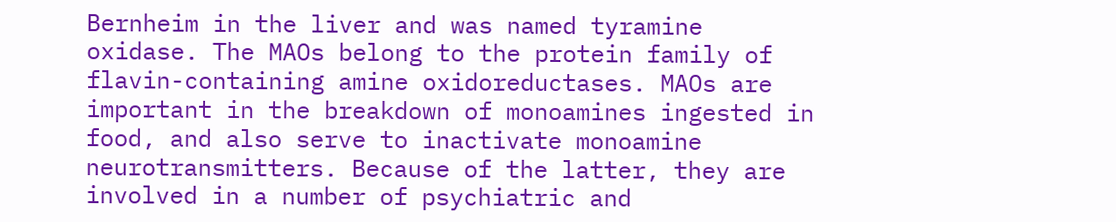Bernheim in the liver and was named tyramine oxidase. The MAOs belong to the protein family of flavin-containing amine oxidoreductases. MAOs are important in the breakdown of monoamines ingested in food, and also serve to inactivate monoamine neurotransmitters. Because of the latter, they are involved in a number of psychiatric and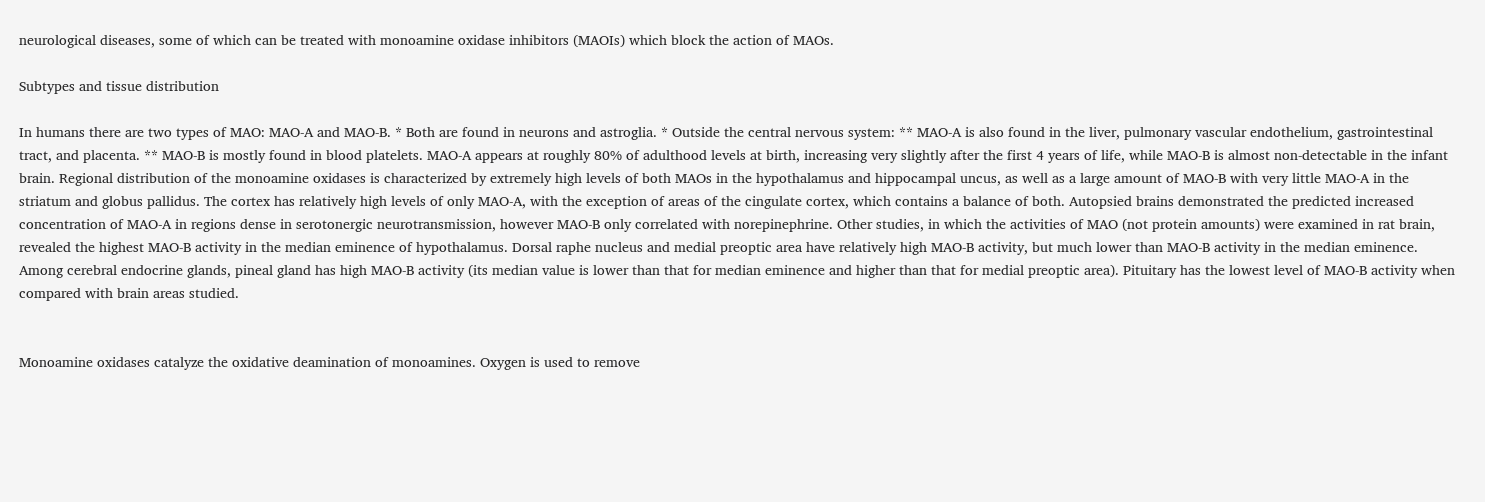neurological diseases, some of which can be treated with monoamine oxidase inhibitors (MAOIs) which block the action of MAOs.

Subtypes and tissue distribution

In humans there are two types of MAO: MAO-A and MAO-B. * Both are found in neurons and astroglia. * Outside the central nervous system: ** MAO-A is also found in the liver, pulmonary vascular endothelium, gastrointestinal tract, and placenta. ** MAO-B is mostly found in blood platelets. MAO-A appears at roughly 80% of adulthood levels at birth, increasing very slightly after the first 4 years of life, while MAO-B is almost non-detectable in the infant brain. Regional distribution of the monoamine oxidases is characterized by extremely high levels of both MAOs in the hypothalamus and hippocampal uncus, as well as a large amount of MAO-B with very little MAO-A in the striatum and globus pallidus. The cortex has relatively high levels of only MAO-A, with the exception of areas of the cingulate cortex, which contains a balance of both. Autopsied brains demonstrated the predicted increased concentration of MAO-A in regions dense in serotonergic neurotransmission, however MAO-B only correlated with norepinephrine. Other studies, in which the activities of MAO (not protein amounts) were examined in rat brain, revealed the highest MAO-B activity in the median eminence of hypothalamus. Dorsal raphe nucleus and medial preoptic area have relatively high MAO-B activity, but much lower than MAO-B activity in the median eminence. Among cerebral endocrine glands, pineal gland has high MAO-B activity (its median value is lower than that for median eminence and higher than that for medial preoptic area). Pituitary has the lowest level of MAO-B activity when compared with brain areas studied.


Monoamine oxidases catalyze the oxidative deamination of monoamines. Oxygen is used to remove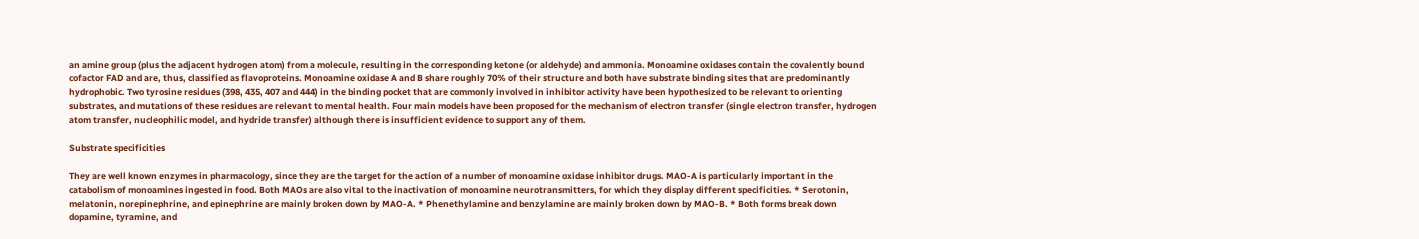an amine group (plus the adjacent hydrogen atom) from a molecule, resulting in the corresponding ketone (or aldehyde) and ammonia. Monoamine oxidases contain the covalently bound cofactor FAD and are, thus, classified as flavoproteins. Monoamine oxidase A and B share roughly 70% of their structure and both have substrate binding sites that are predominantly hydrophobic. Two tyrosine residues (398, 435, 407 and 444) in the binding pocket that are commonly involved in inhibitor activity have been hypothesized to be relevant to orienting substrates, and mutations of these residues are relevant to mental health. Four main models have been proposed for the mechanism of electron transfer (single electron transfer, hydrogen atom transfer, nucleophilic model, and hydride transfer) although there is insufficient evidence to support any of them.

Substrate specificities

They are well known enzymes in pharmacology, since they are the target for the action of a number of monoamine oxidase inhibitor drugs. MAO-A is particularly important in the catabolism of monoamines ingested in food. Both MAOs are also vital to the inactivation of monoamine neurotransmitters, for which they display different specificities. * Serotonin, melatonin, norepinephrine, and epinephrine are mainly broken down by MAO-A. * Phenethylamine and benzylamine are mainly broken down by MAO-B. * Both forms break down dopamine, tyramine, and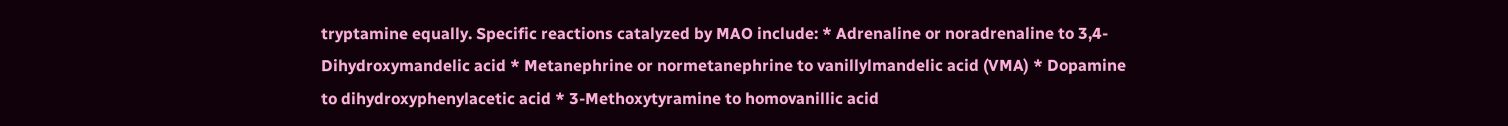tryptamine equally. Specific reactions catalyzed by MAO include: * Adrenaline or noradrenaline to 3,4-Dihydroxymandelic acid * Metanephrine or normetanephrine to vanillylmandelic acid (VMA) * Dopamine to dihydroxyphenylacetic acid * 3-Methoxytyramine to homovanillic acid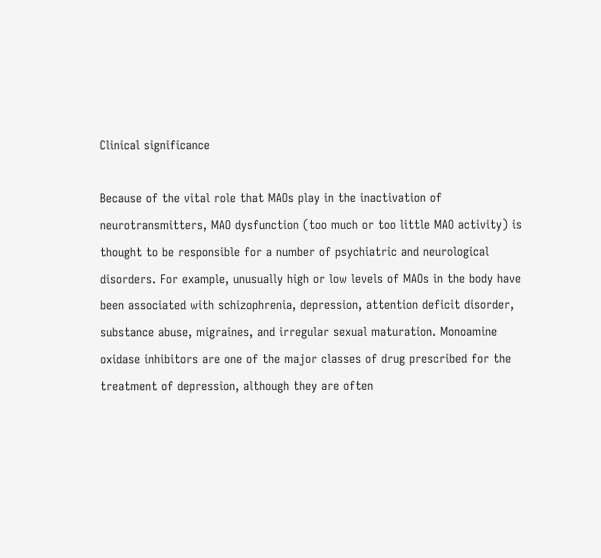Clinical significance

Because of the vital role that MAOs play in the inactivation of neurotransmitters, MAO dysfunction (too much or too little MAO activity) is thought to be responsible for a number of psychiatric and neurological disorders. For example, unusually high or low levels of MAOs in the body have been associated with schizophrenia, depression, attention deficit disorder, substance abuse, migraines, and irregular sexual maturation. Monoamine oxidase inhibitors are one of the major classes of drug prescribed for the treatment of depression, although they are often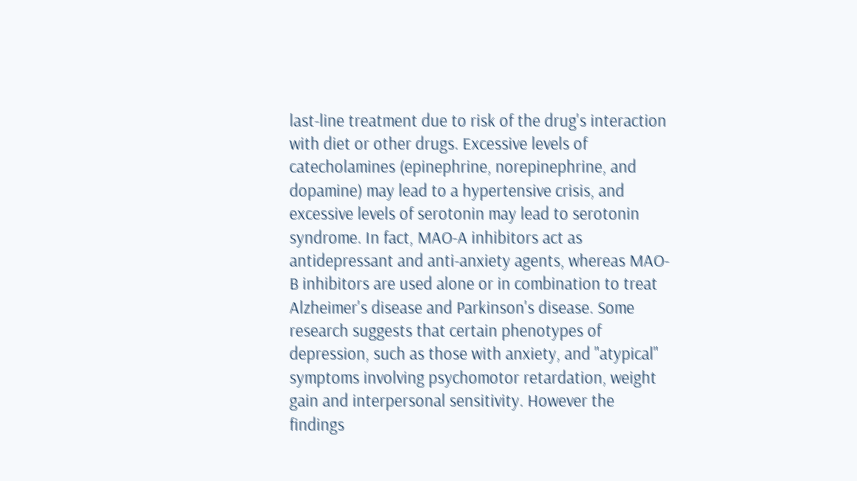last-line treatment due to risk of the drug's interaction with diet or other drugs. Excessive levels of catecholamines (epinephrine, norepinephrine, and dopamine) may lead to a hypertensive crisis, and excessive levels of serotonin may lead to serotonin syndrome. In fact, MAO-A inhibitors act as antidepressant and anti-anxiety agents, whereas MAO-B inhibitors are used alone or in combination to treat Alzheimer's disease and Parkinson's disease. Some research suggests that certain phenotypes of depression, such as those with anxiety, and "atypical" symptoms involving psychomotor retardation, weight gain and interpersonal sensitivity. However the findings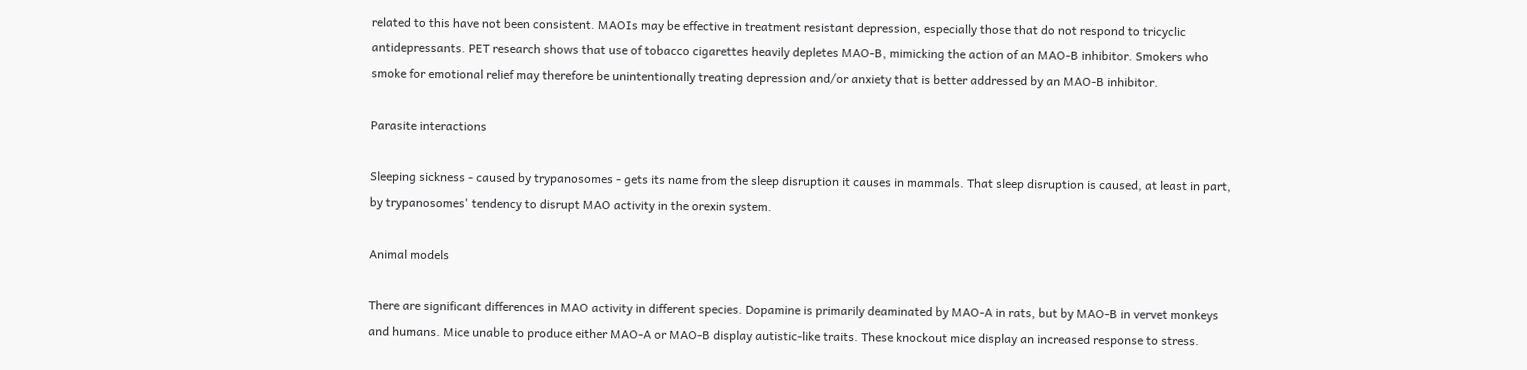related to this have not been consistent. MAOIs may be effective in treatment resistant depression, especially those that do not respond to tricyclic antidepressants. PET research shows that use of tobacco cigarettes heavily depletes MAO-B, mimicking the action of an MAO-B inhibitor. Smokers who smoke for emotional relief may therefore be unintentionally treating depression and/or anxiety that is better addressed by an MAO-B inhibitor.

Parasite interactions

Sleeping sickness - caused by trypanosomes - gets its name from the sleep disruption it causes in mammals. That sleep disruption is caused, at least in part, by trypanosomes' tendency to disrupt MAO activity in the orexin system.

Animal models

There are significant differences in MAO activity in different species. Dopamine is primarily deaminated by MAO-A in rats, but by MAO-B in vervet monkeys and humans. Mice unable to produce either MAO-A or MAO-B display autistic-like traits. These knockout mice display an increased response to stress.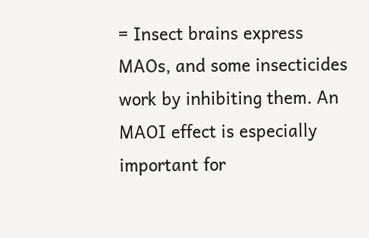= Insect brains express MAOs, and some insecticides work by inhibiting them. An MAOI effect is especially important for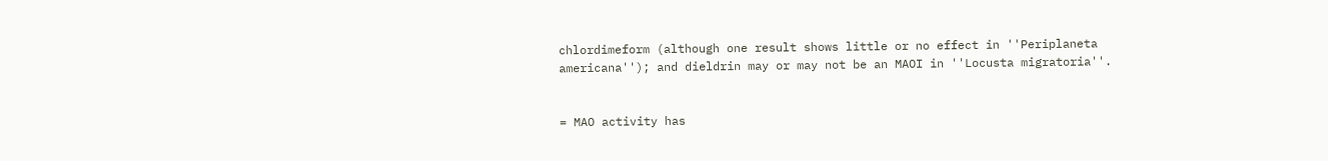chlordimeform (although one result shows little or no effect in ''Periplaneta americana''); and dieldrin may or may not be an MAOI in ''Locusta migratoria''.


= MAO activity has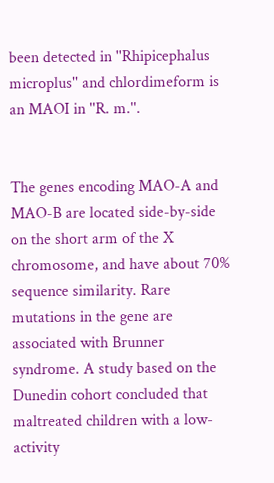been detected in ''Rhipicephalus microplus'' and chlordimeform is an MAOI in ''R. m.''.


The genes encoding MAO-A and MAO-B are located side-by-side on the short arm of the X chromosome, and have about 70% sequence similarity. Rare mutations in the gene are associated with Brunner syndrome. A study based on the Dunedin cohort concluded that maltreated children with a low-activity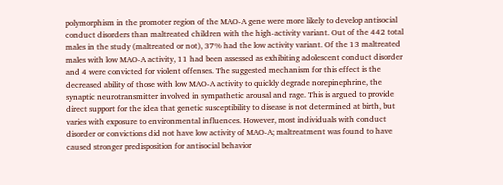polymorphism in the promoter region of the MAO-A gene were more likely to develop antisocial conduct disorders than maltreated children with the high-activity variant. Out of the 442 total males in the study (maltreated or not), 37% had the low activity variant. Of the 13 maltreated males with low MAO-A activity, 11 had been assessed as exhibiting adolescent conduct disorder and 4 were convicted for violent offenses. The suggested mechanism for this effect is the decreased ability of those with low MAO-A activity to quickly degrade norepinephrine, the synaptic neurotransmitter involved in sympathetic arousal and rage. This is argued to provide direct support for the idea that genetic susceptibility to disease is not determined at birth, but varies with exposure to environmental influences. However, most individuals with conduct disorder or convictions did not have low activity of MAO-A; maltreatment was found to have caused stronger predisposition for antisocial behavior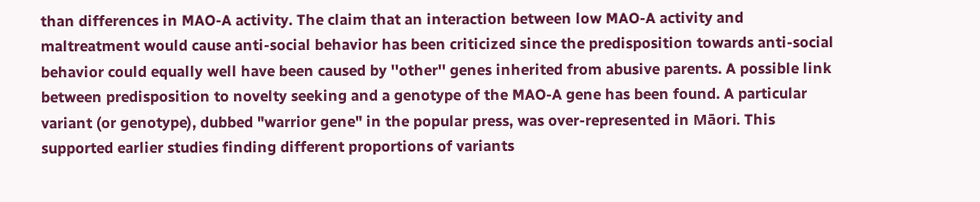than differences in MAO-A activity. The claim that an interaction between low MAO-A activity and maltreatment would cause anti-social behavior has been criticized since the predisposition towards anti-social behavior could equally well have been caused by ''other'' genes inherited from abusive parents. A possible link between predisposition to novelty seeking and a genotype of the MAO-A gene has been found. A particular variant (or genotype), dubbed "warrior gene" in the popular press, was over-represented in Māori. This supported earlier studies finding different proportions of variants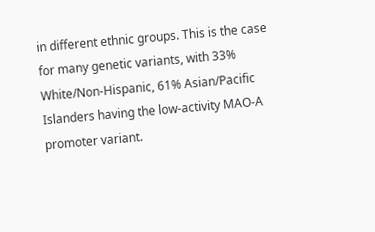in different ethnic groups. This is the case for many genetic variants, with 33% White/Non-Hispanic, 61% Asian/Pacific Islanders having the low-activity MAO-A promoter variant.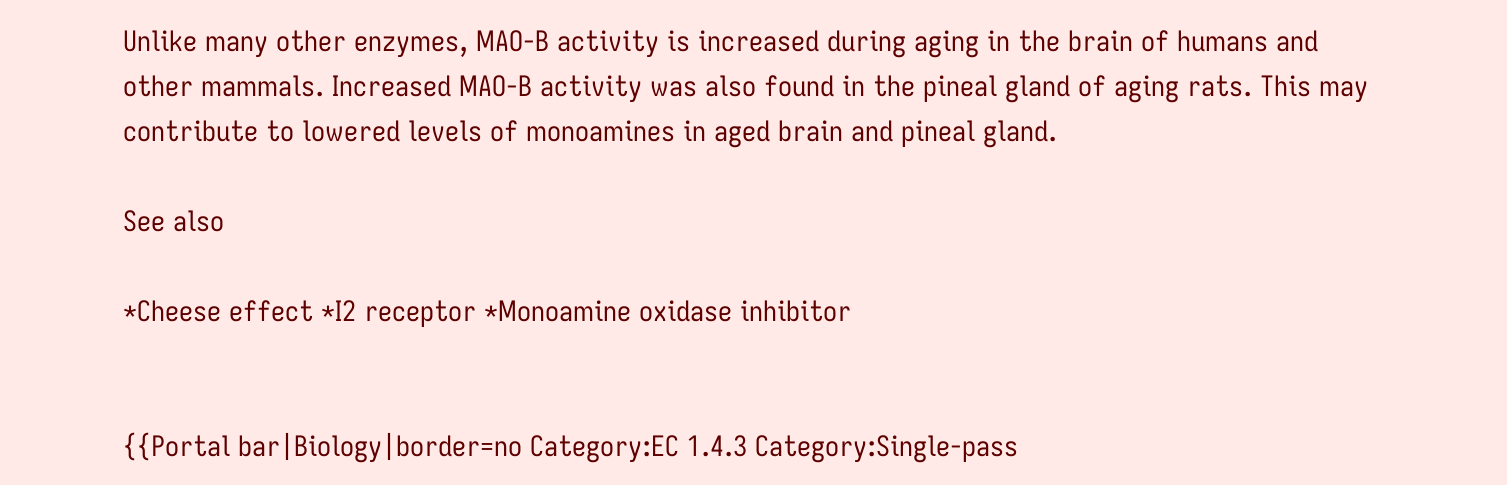Unlike many other enzymes, MAO-B activity is increased during aging in the brain of humans and other mammals. Increased MAO-B activity was also found in the pineal gland of aging rats. This may contribute to lowered levels of monoamines in aged brain and pineal gland.

See also

*Cheese effect *I2 receptor *Monoamine oxidase inhibitor


{{Portal bar|Biology|border=no Category:EC 1.4.3 Category:Single-pass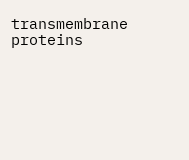transmembrane proteins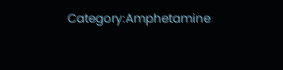Category:Amphetamine